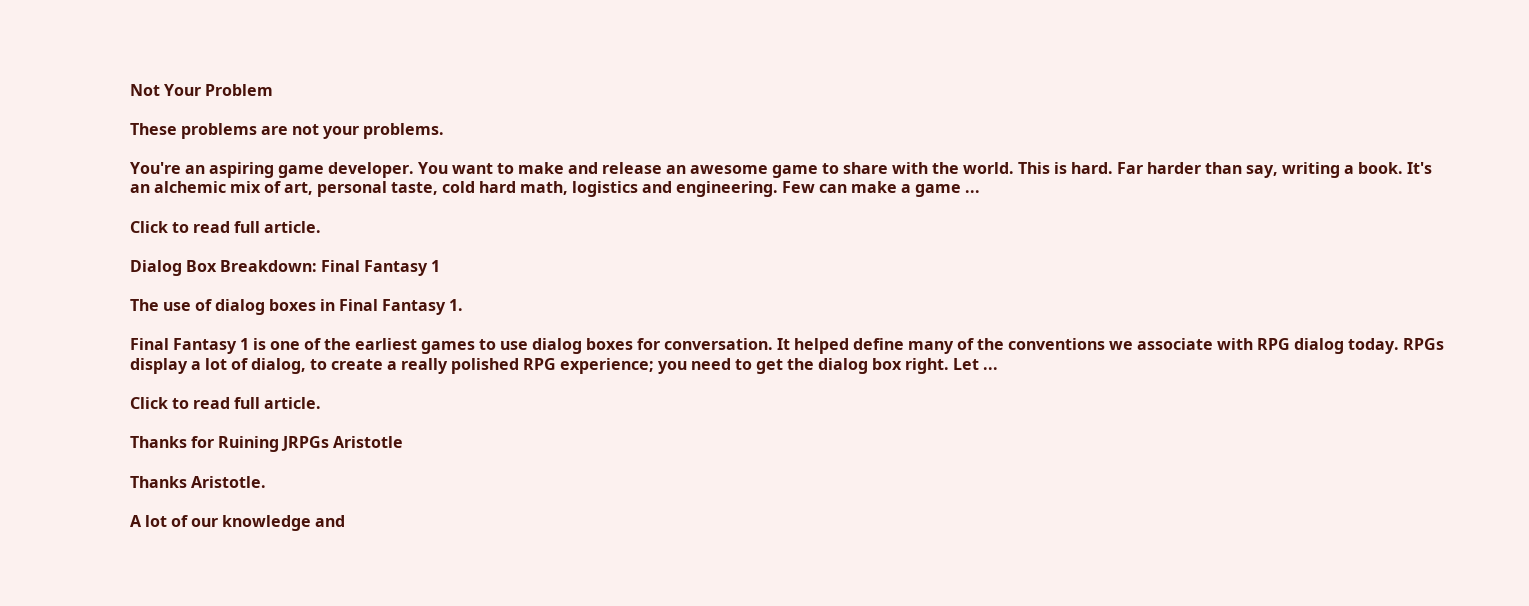Not Your Problem

These problems are not your problems.

You're an aspiring game developer. You want to make and release an awesome game to share with the world. This is hard. Far harder than say, writing a book. It's an alchemic mix of art, personal taste, cold hard math, logistics and engineering. Few can make a game ...

Click to read full article.

Dialog Box Breakdown: Final Fantasy 1

The use of dialog boxes in Final Fantasy 1.

Final Fantasy 1 is one of the earliest games to use dialog boxes for conversation. It helped define many of the conventions we associate with RPG dialog today. RPGs display a lot of dialog, to create a really polished RPG experience; you need to get the dialog box right. Let ...

Click to read full article.

Thanks for Ruining JRPGs Aristotle

Thanks Aristotle.

A lot of our knowledge and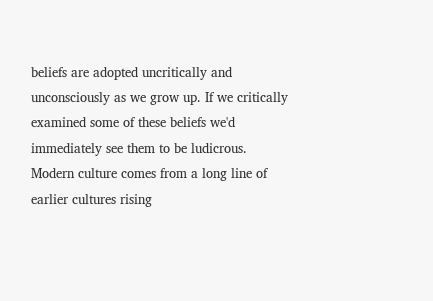beliefs are adopted uncritically and unconsciously as we grow up. If we critically examined some of these beliefs we'd immediately see them to be ludicrous. Modern culture comes from a long line of earlier cultures rising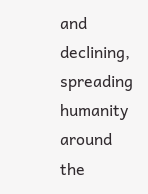and declining, spreading humanity around the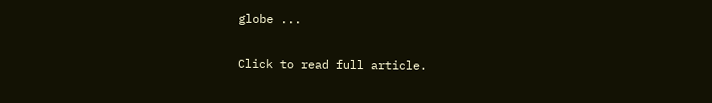globe ...

Click to read full article.